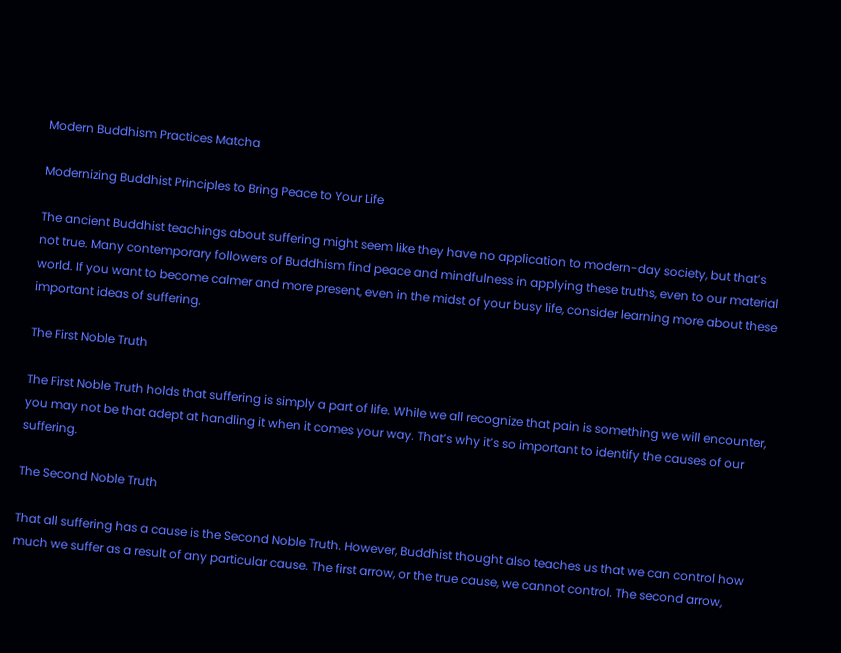Modern Buddhism Practices Matcha

Modernizing Buddhist Principles to Bring Peace to Your Life

The ancient Buddhist teachings about suffering might seem like they have no application to modern-day society, but that’s not true. Many contemporary followers of Buddhism find peace and mindfulness in applying these truths, even to our material world. If you want to become calmer and more present, even in the midst of your busy life, consider learning more about these important ideas of suffering.

The First Noble Truth

The First Noble Truth holds that suffering is simply a part of life. While we all recognize that pain is something we will encounter, you may not be that adept at handling it when it comes your way. That’s why it’s so important to identify the causes of our suffering.

The Second Noble Truth

That all suffering has a cause is the Second Noble Truth. However, Buddhist thought also teaches us that we can control how much we suffer as a result of any particular cause. The first arrow, or the true cause, we cannot control. The second arrow,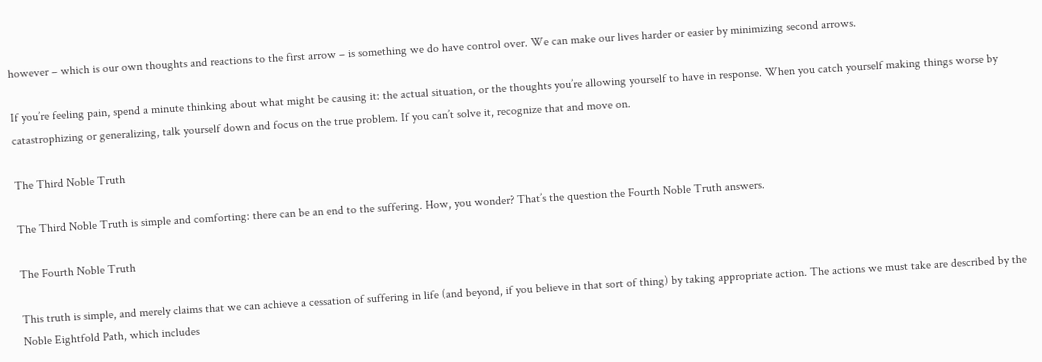however – which is our own thoughts and reactions to the first arrow – is something we do have control over. We can make our lives harder or easier by minimizing second arrows.

If you’re feeling pain, spend a minute thinking about what might be causing it: the actual situation, or the thoughts you’re allowing yourself to have in response. When you catch yourself making things worse by catastrophizing or generalizing, talk yourself down and focus on the true problem. If you can’t solve it, recognize that and move on.

The Third Noble Truth

The Third Noble Truth is simple and comforting: there can be an end to the suffering. How, you wonder? That’s the question the Fourth Noble Truth answers.

The Fourth Noble Truth

This truth is simple, and merely claims that we can achieve a cessation of suffering in life (and beyond, if you believe in that sort of thing) by taking appropriate action. The actions we must take are described by the Noble Eightfold Path, which includes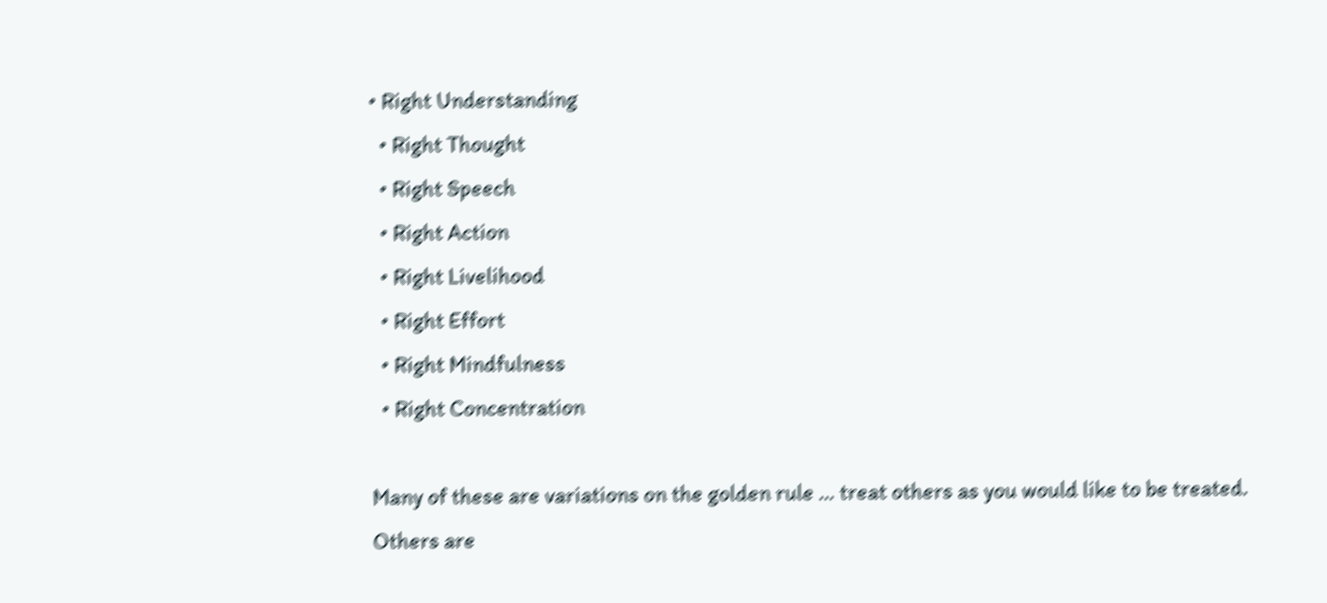• Right Understanding
  • Right Thought
  • Right Speech
  • Right Action
  • Right Livelihood
  • Right Effort
  • Right Mindfulness
  • Right Concentration

Many of these are variations on the golden rule … treat others as you would like to be treated. Others are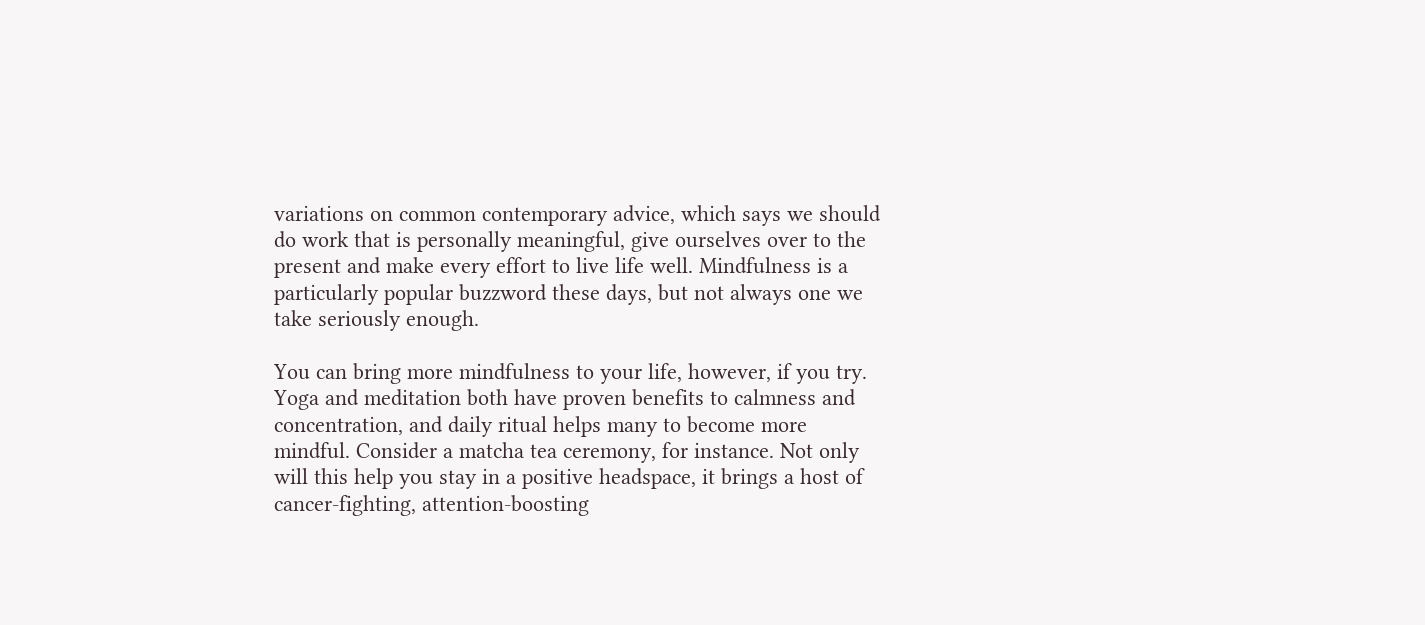variations on common contemporary advice, which says we should do work that is personally meaningful, give ourselves over to the present and make every effort to live life well. Mindfulness is a particularly popular buzzword these days, but not always one we take seriously enough.

You can bring more mindfulness to your life, however, if you try. Yoga and meditation both have proven benefits to calmness and concentration, and daily ritual helps many to become more mindful. Consider a matcha tea ceremony, for instance. Not only will this help you stay in a positive headspace, it brings a host of cancer-fighting, attention-boosting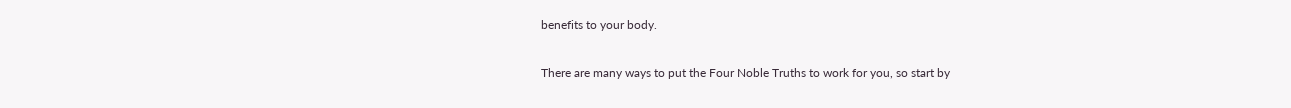benefits to your body.

There are many ways to put the Four Noble Truths to work for you, so start by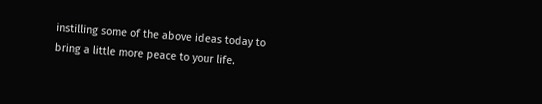instilling some of the above ideas today to bring a little more peace to your life.